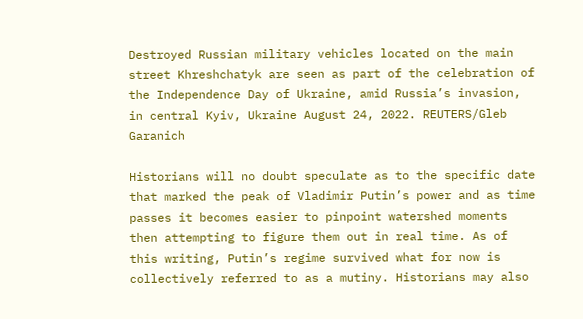Destroyed Russian military vehicles located on the main street Khreshchatyk are seen as part of the celebration of the Independence Day of Ukraine, amid Russia’s invasion, in central Kyiv, Ukraine August 24, 2022. REUTERS/Gleb Garanich

Historians will no doubt speculate as to the specific date that marked the peak of Vladimir Putin’s power and as time passes it becomes easier to pinpoint watershed moments then attempting to figure them out in real time. As of this writing, Putin’s regime survived what for now is collectively referred to as a mutiny. Historians may also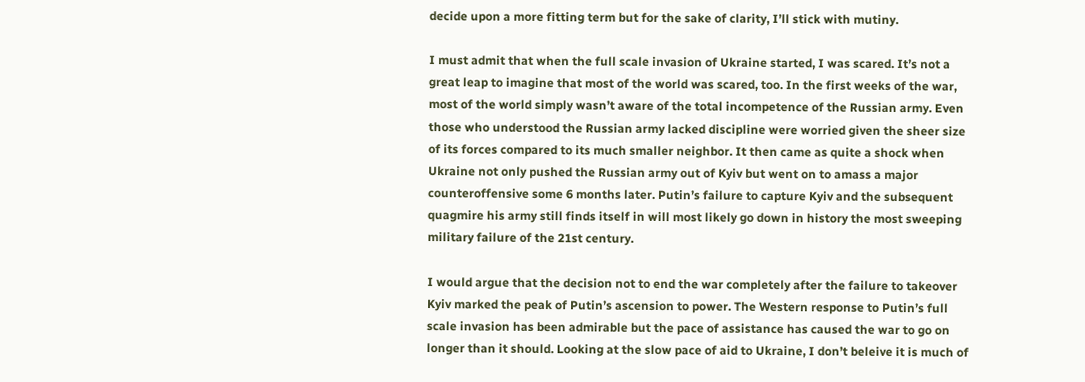decide upon a more fitting term but for the sake of clarity, I’ll stick with mutiny.

I must admit that when the full scale invasion of Ukraine started, I was scared. It’s not a great leap to imagine that most of the world was scared, too. In the first weeks of the war, most of the world simply wasn’t aware of the total incompetence of the Russian army. Even those who understood the Russian army lacked discipline were worried given the sheer size of its forces compared to its much smaller neighbor. It then came as quite a shock when Ukraine not only pushed the Russian army out of Kyiv but went on to amass a major counteroffensive some 6 months later. Putin’s failure to capture Kyiv and the subsequent quagmire his army still finds itself in will most likely go down in history the most sweeping military failure of the 21st century.

I would argue that the decision not to end the war completely after the failure to takeover Kyiv marked the peak of Putin’s ascension to power. The Western response to Putin’s full scale invasion has been admirable but the pace of assistance has caused the war to go on longer than it should. Looking at the slow pace of aid to Ukraine, I don’t beleive it is much of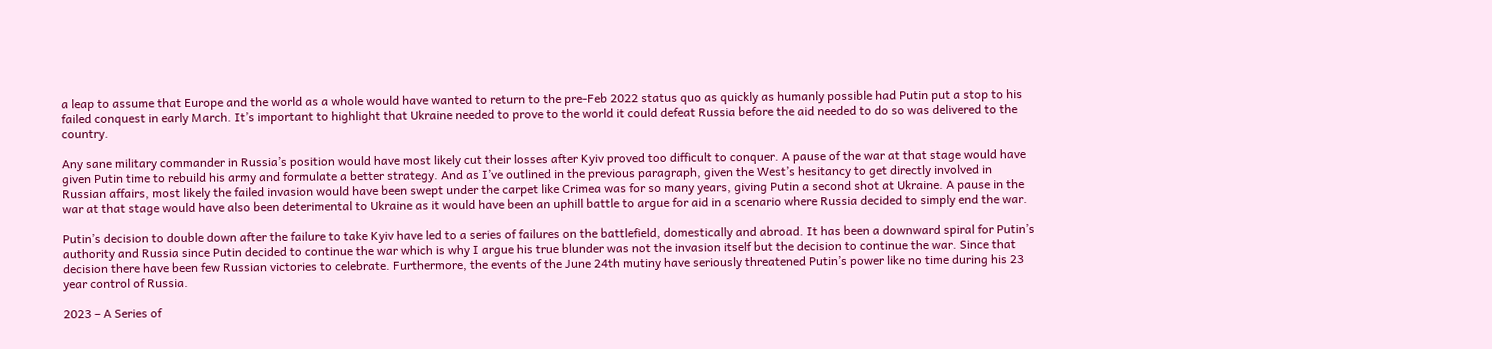a leap to assume that Europe and the world as a whole would have wanted to return to the pre-Feb 2022 status quo as quickly as humanly possible had Putin put a stop to his failed conquest in early March. It’s important to highlight that Ukraine needed to prove to the world it could defeat Russia before the aid needed to do so was delivered to the country.

Any sane military commander in Russia’s position would have most likely cut their losses after Kyiv proved too difficult to conquer. A pause of the war at that stage would have given Putin time to rebuild his army and formulate a better strategy. And as I’ve outlined in the previous paragraph, given the West’s hesitancy to get directly involved in Russian affairs, most likely the failed invasion would have been swept under the carpet like Crimea was for so many years, giving Putin a second shot at Ukraine. A pause in the war at that stage would have also been deterimental to Ukraine as it would have been an uphill battle to argue for aid in a scenario where Russia decided to simply end the war.

Putin’s decision to double down after the failure to take Kyiv have led to a series of failures on the battlefield, domestically and abroad. It has been a downward spiral for Putin’s authority and Russia since Putin decided to continue the war which is why I argue his true blunder was not the invasion itself but the decision to continue the war. Since that decision there have been few Russian victories to celebrate. Furthermore, the events of the June 24th mutiny have seriously threatened Putin’s power like no time during his 23 year control of Russia.

2023 – A Series of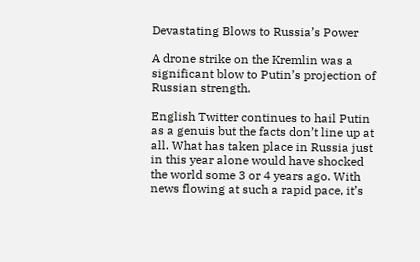Devastating Blows to Russia’s Power

A drone strike on the Kremlin was a significant blow to Putin’s projection of Russian strength.

English Twitter continues to hail Putin as a genuis but the facts don’t line up at all. What has taken place in Russia just in this year alone would have shocked the world some 3 or 4 years ago. With news flowing at such a rapid pace, it’s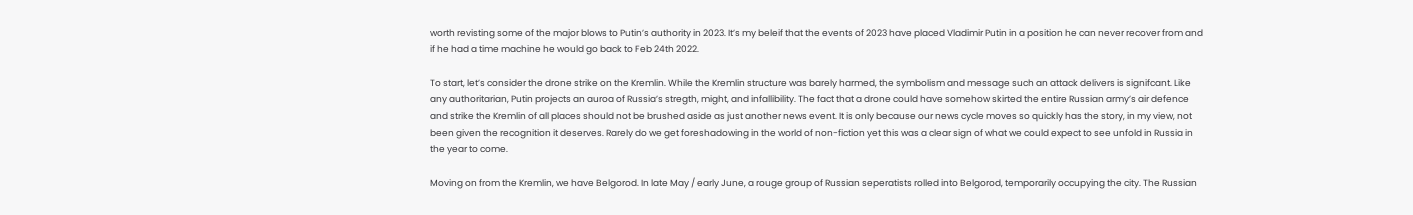worth revisting some of the major blows to Putin’s authority in 2023. It’s my beleif that the events of 2023 have placed Vladimir Putin in a position he can never recover from and if he had a time machine he would go back to Feb 24th 2022.

To start, let’s consider the drone strike on the Kremlin. While the Kremlin structure was barely harmed, the symbolism and message such an attack delivers is signifcant. Like any authoritarian, Putin projects an auroa of Russia’s stregth, might, and infallibility. The fact that a drone could have somehow skirted the entire Russian army’s air defence and strike the Kremlin of all places should not be brushed aside as just another news event. It is only because our news cycle moves so quickly has the story, in my view, not been given the recognition it deserves. Rarely do we get foreshadowing in the world of non-fiction yet this was a clear sign of what we could expect to see unfold in Russia in the year to come.

Moving on from the Kremlin, we have Belgorod. In late May / early June, a rouge group of Russian seperatists rolled into Belgorod, temporarily occupying the city. The Russian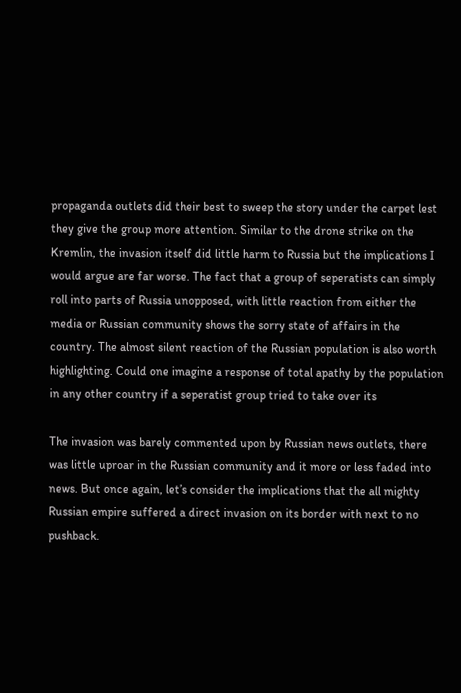propaganda outlets did their best to sweep the story under the carpet lest they give the group more attention. Similar to the drone strike on the Kremlin, the invasion itself did little harm to Russia but the implications I would argue are far worse. The fact that a group of seperatists can simply roll into parts of Russia unopposed, with little reaction from either the media or Russian community shows the sorry state of affairs in the country. The almost silent reaction of the Russian population is also worth highlighting. Could one imagine a response of total apathy by the population in any other country if a seperatist group tried to take over its

The invasion was barely commented upon by Russian news outlets, there was little uproar in the Russian community and it more or less faded into news. But once again, let’s consider the implications that the all mighty Russian empire suffered a direct invasion on its border with next to no pushback.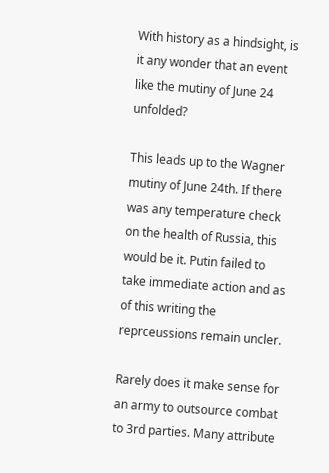With history as a hindsight, is it any wonder that an event like the mutiny of June 24 unfolded?

This leads up to the Wagner mutiny of June 24th. If there was any temperature check on the health of Russia, this would be it. Putin failed to take immediate action and as of this writing the reprceussions remain uncler.

Rarely does it make sense for an army to outsource combat to 3rd parties. Many attribute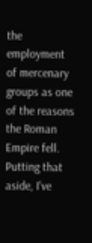the employment of mercenary groups as one of the reasons the Roman Empire fell. Putting that aside, I’ve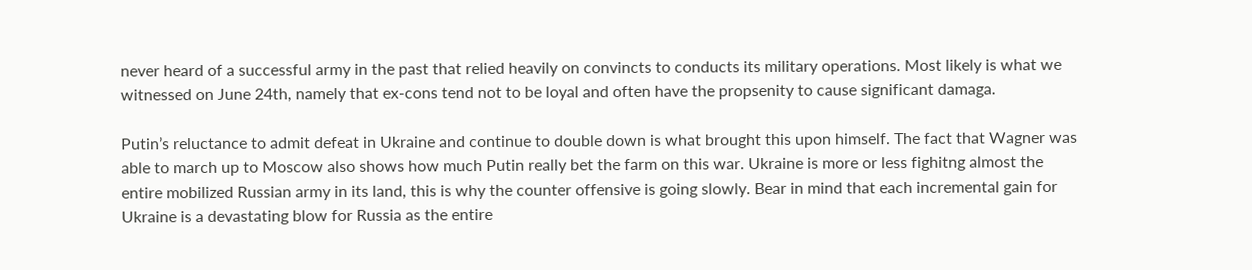never heard of a successful army in the past that relied heavily on convincts to conducts its military operations. Most likely is what we witnessed on June 24th, namely that ex-cons tend not to be loyal and often have the propsenity to cause significant damaga.

Putin’s reluctance to admit defeat in Ukraine and continue to double down is what brought this upon himself. The fact that Wagner was able to march up to Moscow also shows how much Putin really bet the farm on this war. Ukraine is more or less fighitng almost the entire mobilized Russian army in its land, this is why the counter offensive is going slowly. Bear in mind that each incremental gain for Ukraine is a devastating blow for Russia as the entire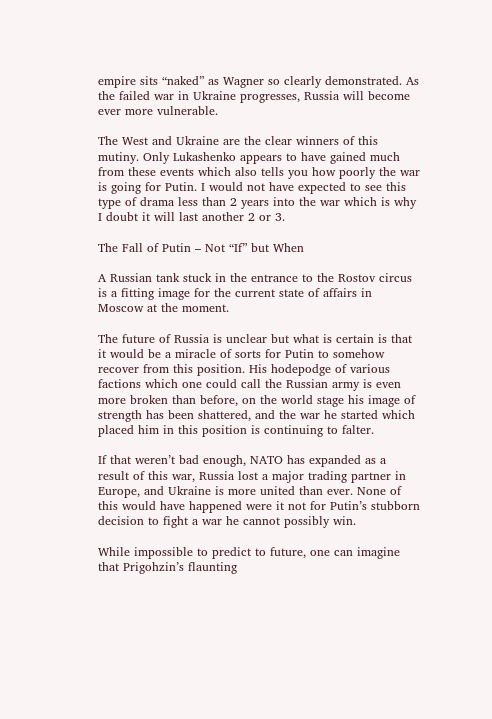empire sits “naked” as Wagner so clearly demonstrated. As the failed war in Ukraine progresses, Russia will become ever more vulnerable.

The West and Ukraine are the clear winners of this mutiny. Only Lukashenko appears to have gained much from these events which also tells you how poorly the war is going for Putin. I would not have expected to see this type of drama less than 2 years into the war which is why I doubt it will last another 2 or 3.

The Fall of Putin – Not “If” but When

A Russian tank stuck in the entrance to the Rostov circus is a fitting image for the current state of affairs in Moscow at the moment.

The future of Russia is unclear but what is certain is that it would be a miracle of sorts for Putin to somehow recover from this position. His hodepodge of various factions which one could call the Russian army is even more broken than before, on the world stage his image of strength has been shattered, and the war he started which placed him in this position is continuing to falter.

If that weren’t bad enough, NATO has expanded as a result of this war, Russia lost a major trading partner in Europe, and Ukraine is more united than ever. None of this would have happened were it not for Putin’s stubborn decision to fight a war he cannot possibly win.

While impossible to predict to future, one can imagine that Prigohzin’s flaunting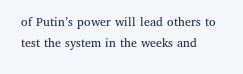of Putin’s power will lead others to test the system in the weeks and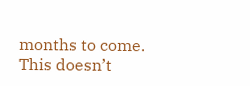months to come. This doesn’t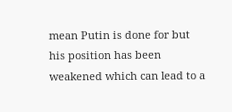mean Putin is done for but his position has been weakened which can lead to a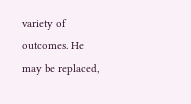variety of outcomes. He may be replaced,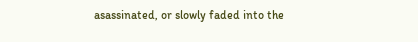asassinated, or slowly faded into the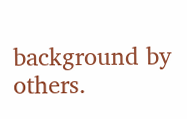background by others.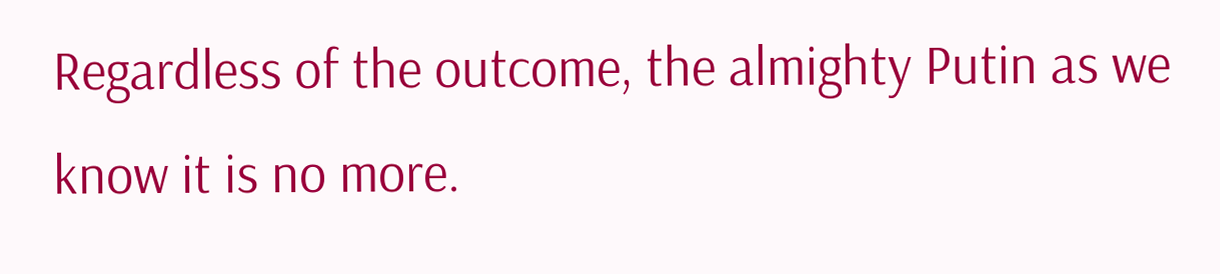Regardless of the outcome, the almighty Putin as we know it is no more.